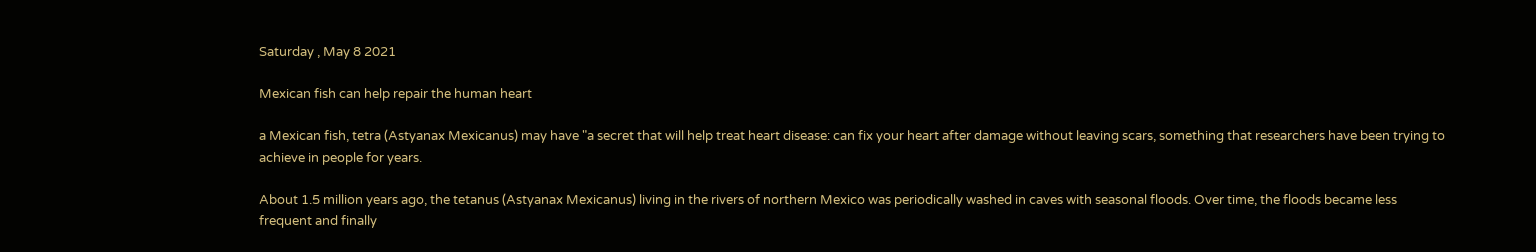Saturday , May 8 2021

Mexican fish can help repair the human heart

a Mexican fish, tetra (Astyanax Mexicanus) may have "a secret that will help treat heart disease: can fix your heart after damage without leaving scars, something that researchers have been trying to achieve in people for years.

About 1.5 million years ago, the tetanus (Astyanax Mexicanus) living in the rivers of northern Mexico was periodically washed in caves with seasonal floods. Over time, the floods became less frequent and finally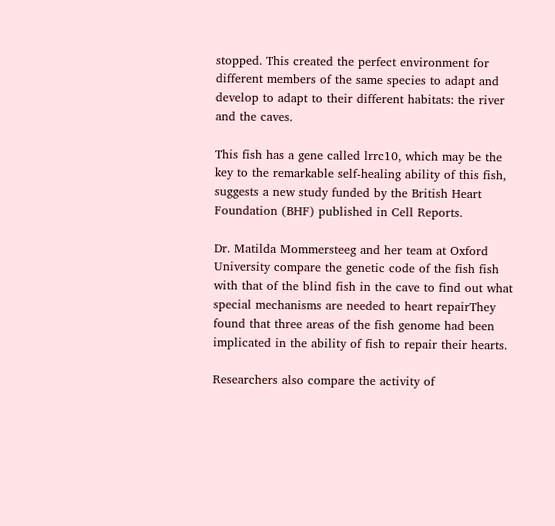stopped. This created the perfect environment for different members of the same species to adapt and develop to adapt to their different habitats: the river and the caves.

This fish has a gene called lrrc10, which may be the key to the remarkable self-healing ability of this fish, suggests a new study funded by the British Heart Foundation (BHF) published in Cell Reports.

Dr. Matilda Mommersteeg and her team at Oxford University compare the genetic code of the fish fish with that of the blind fish in the cave to find out what special mechanisms are needed to heart repairThey found that three areas of the fish genome had been implicated in the ability of fish to repair their hearts.

Researchers also compare the activity of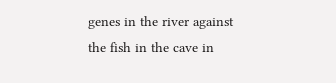genes in the river against the fish in the cave in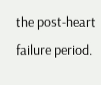the post-heart failure period.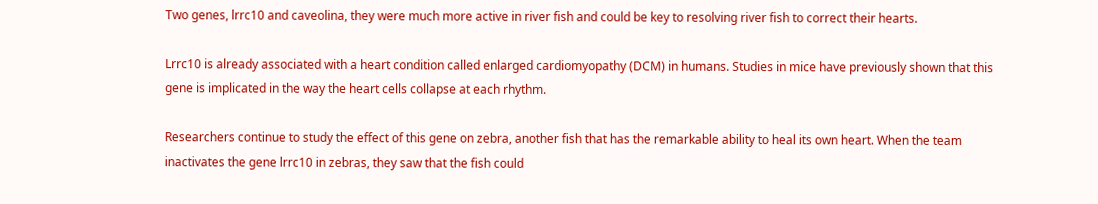Two genes, lrrc10 and caveolina, they were much more active in river fish and could be key to resolving river fish to correct their hearts.

Lrrc10 is already associated with a heart condition called enlarged cardiomyopathy (DCM) in humans. Studies in mice have previously shown that this gene is implicated in the way the heart cells collapse at each rhythm.

Researchers continue to study the effect of this gene on zebra, another fish that has the remarkable ability to heal its own heart. When the team inactivates the gene lrrc10 in zebras, they saw that the fish could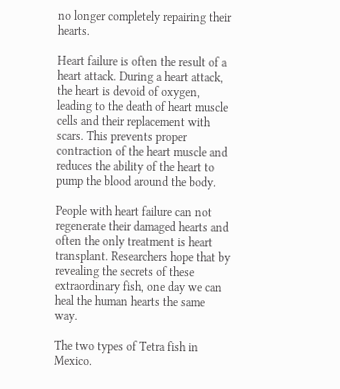no longer completely repairing their hearts.

Heart failure is often the result of a heart attack. During a heart attack, the heart is devoid of oxygen, leading to the death of heart muscle cells and their replacement with scars. This prevents proper contraction of the heart muscle and reduces the ability of the heart to pump the blood around the body.

People with heart failure can not regenerate their damaged hearts and often the only treatment is heart transplant. Researchers hope that by revealing the secrets of these extraordinary fish, one day we can heal the human hearts the same way.

The two types of Tetra fish in Mexico.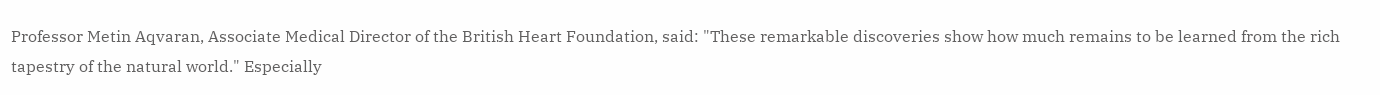Professor Metin Aqvaran, Associate Medical Director of the British Heart Foundation, said: "These remarkable discoveries show how much remains to be learned from the rich tapestry of the natural world." Especially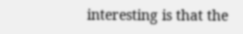interesting is that the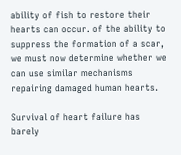ability of fish to restore their hearts can occur. of the ability to suppress the formation of a scar, we must now determine whether we can use similar mechanisms repairing damaged human hearts.

Survival of heart failure has barely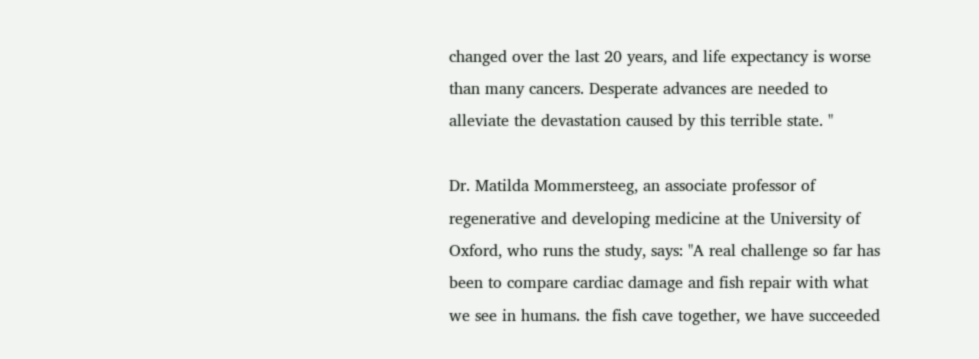changed over the last 20 years, and life expectancy is worse than many cancers. Desperate advances are needed to alleviate the devastation caused by this terrible state. "

Dr. Matilda Mommersteeg, an associate professor of regenerative and developing medicine at the University of Oxford, who runs the study, says: "A real challenge so far has been to compare cardiac damage and fish repair with what we see in humans. the fish cave together, we have succeeded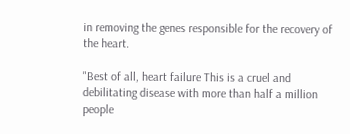in removing the genes responsible for the recovery of the heart.

"Best of all, heart failure This is a cruel and debilitating disease with more than half a million people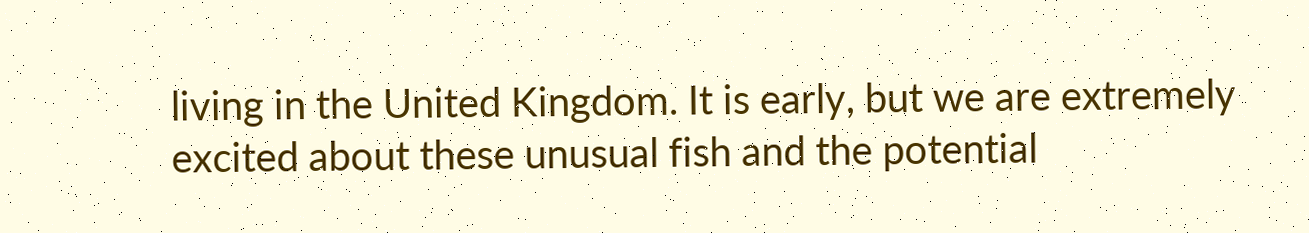living in the United Kingdom. It is early, but we are extremely excited about these unusual fish and the potential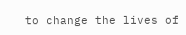to change the lives of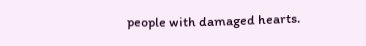people with damaged hearts.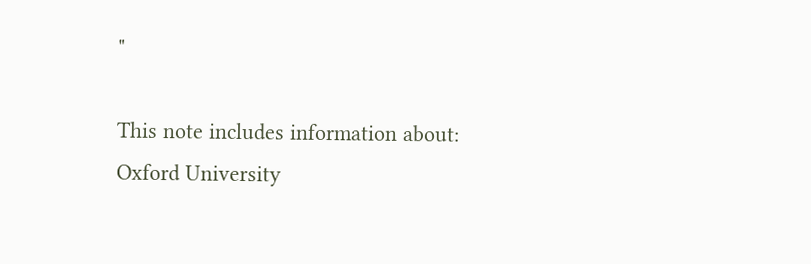"

This note includes information about:
Oxford University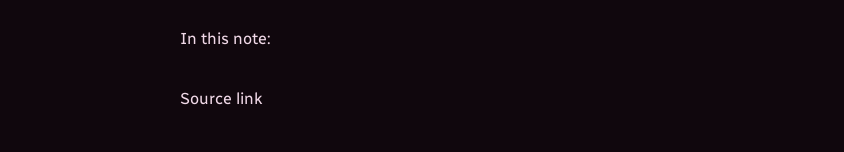In this note:

Source link